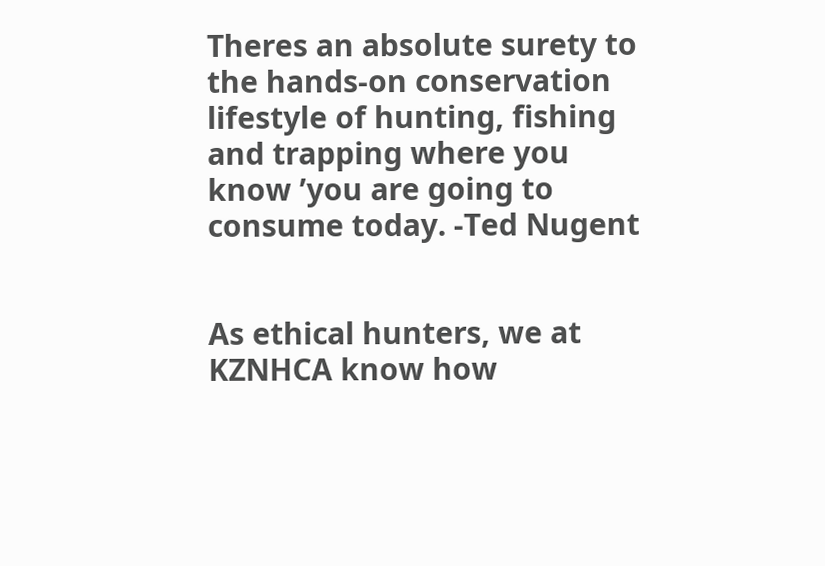Theres an absolute surety to the hands-on conservation lifestyle of hunting, fishing and trapping where you know ’you are going to consume today. -Ted Nugent


As ethical hunters, we at KZNHCA know how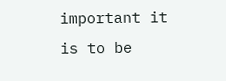important it is to be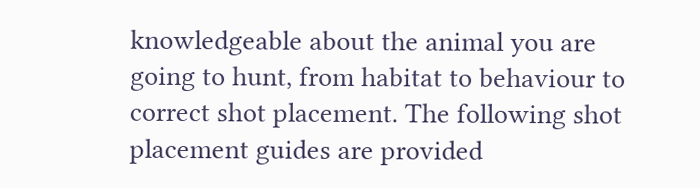knowledgeable about the animal you are going to hunt, from habitat to behaviour to correct shot placement. The following shot placement guides are provided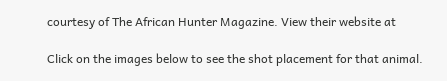courtesy of The African Hunter Magazine. View their website at

Click on the images below to see the shot placement for that animal.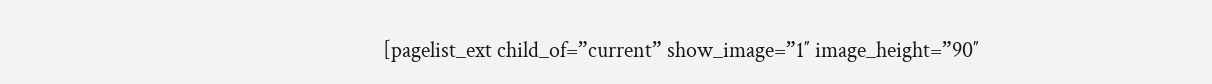[pagelist_ext child_of=”current” show_image=”1″ image_height=”90″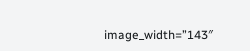image_width=”143″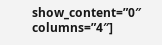show_content=”0″ columns=”4″]